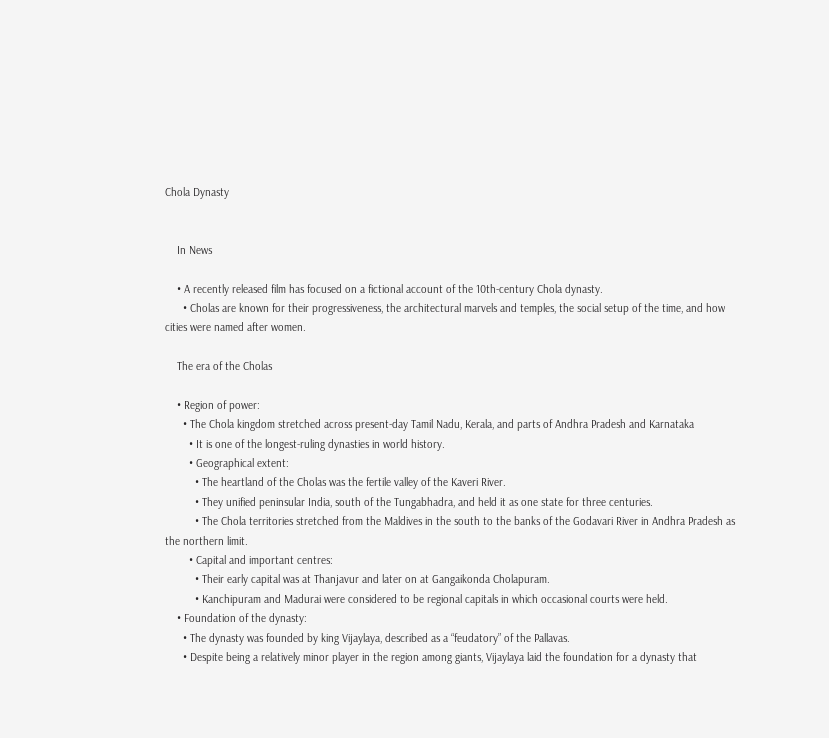Chola Dynasty


    In News

    • A recently released film has focused on a fictional account of the 10th-century Chola dynasty.
      • Cholas are known for their progressiveness, the architectural marvels and temples, the social setup of the time, and how cities were named after women.

    The era of the Cholas

    • Region of power:
      • The Chola kingdom stretched across present-day Tamil Nadu, Kerala, and parts of Andhra Pradesh and Karnataka
        • It is one of the longest-ruling dynasties in world history.
        • Geographical extent:
          • The heartland of the Cholas was the fertile valley of the Kaveri River.
          • They unified peninsular India, south of the Tungabhadra, and held it as one state for three centuries.
          • The Chola territories stretched from the Maldives in the south to the banks of the Godavari River in Andhra Pradesh as the northern limit.
        • Capital and important centres:
          • Their early capital was at Thanjavur and later on at Gangaikonda Cholapuram.
          • Kanchipuram and Madurai were considered to be regional capitals in which occasional courts were held.
    • Foundation of the dynasty:
      • The dynasty was founded by king Vijaylaya, described as a “feudatory” of the Pallavas.
      • Despite being a relatively minor player in the region among giants, Vijaylaya laid the foundation for a dynasty that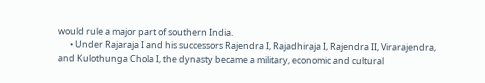would rule a major part of southern India.
      • Under Rajaraja I and his successors Rajendra I, Rajadhiraja I, Rajendra II, Virarajendra, and Kulothunga Chola I, the dynasty became a military, economic and cultural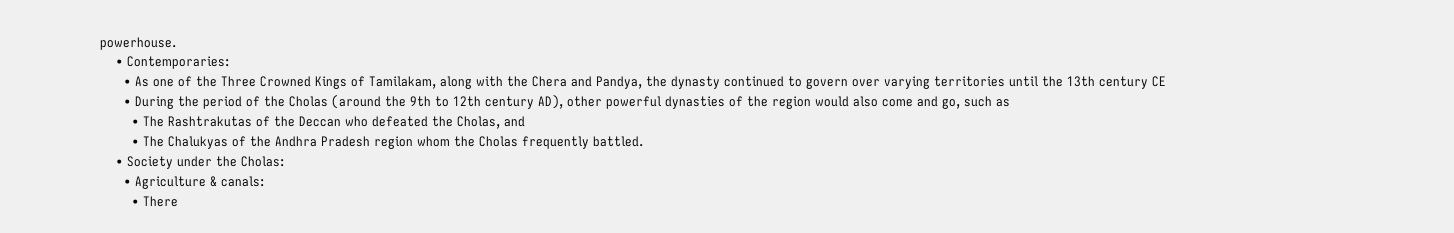powerhouse.
    • Contemporaries:
      • As one of the Three Crowned Kings of Tamilakam, along with the Chera and Pandya, the dynasty continued to govern over varying territories until the 13th century CE
      • During the period of the Cholas (around the 9th to 12th century AD), other powerful dynasties of the region would also come and go, such as
        • The Rashtrakutas of the Deccan who defeated the Cholas, and
        • The Chalukyas of the Andhra Pradesh region whom the Cholas frequently battled.
    • Society under the Cholas:
      • Agriculture & canals:
        • There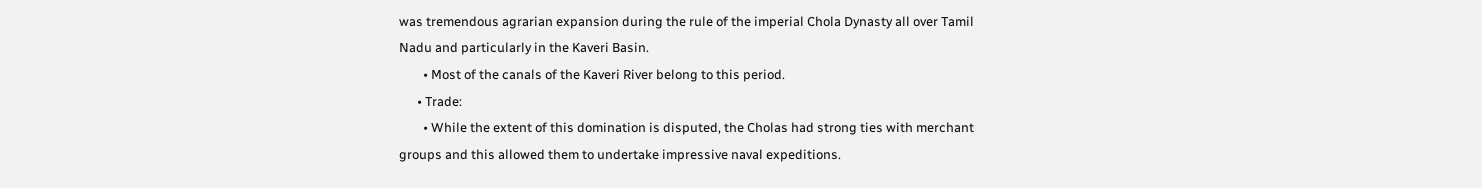was tremendous agrarian expansion during the rule of the imperial Chola Dynasty all over Tamil Nadu and particularly in the Kaveri Basin.
        • Most of the canals of the Kaveri River belong to this period.
      • Trade:
        • While the extent of this domination is disputed, the Cholas had strong ties with merchant groups and this allowed them to undertake impressive naval expeditions.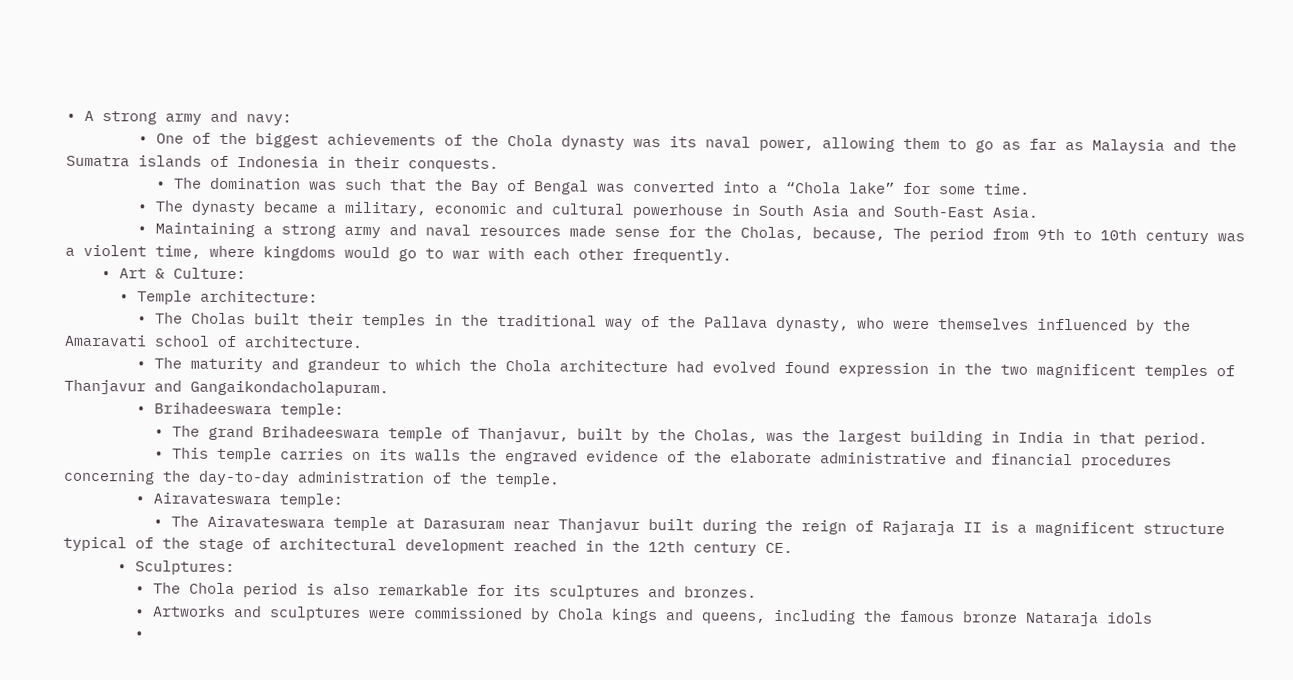• A strong army and navy:
        • One of the biggest achievements of the Chola dynasty was its naval power, allowing them to go as far as Malaysia and the Sumatra islands of Indonesia in their conquests.
          • The domination was such that the Bay of Bengal was converted into a “Chola lake” for some time.
        • The dynasty became a military, economic and cultural powerhouse in South Asia and South-East Asia.
        • Maintaining a strong army and naval resources made sense for the Cholas, because, The period from 9th to 10th century was a violent time, where kingdoms would go to war with each other frequently.
    • Art & Culture:
      • Temple architecture:
        • The Cholas built their temples in the traditional way of the Pallava dynasty, who were themselves influenced by the Amaravati school of architecture.
        • The maturity and grandeur to which the Chola architecture had evolved found expression in the two magnificent temples of Thanjavur and Gangaikondacholapuram.
        • Brihadeeswara temple:
          • The grand Brihadeeswara temple of Thanjavur, built by the Cholas, was the largest building in India in that period.
          • This temple carries on its walls the engraved evidence of the elaborate administrative and financial procedures concerning the day-to-day administration of the temple.
        • Airavateswara temple:
          • The Airavateswara temple at Darasuram near Thanjavur built during the reign of Rajaraja II is a magnificent structure typical of the stage of architectural development reached in the 12th century CE.
      • Sculptures:
        • The Chola period is also remarkable for its sculptures and bronzes.
        • Artworks and sculptures were commissioned by Chola kings and queens, including the famous bronze Nataraja idols
        •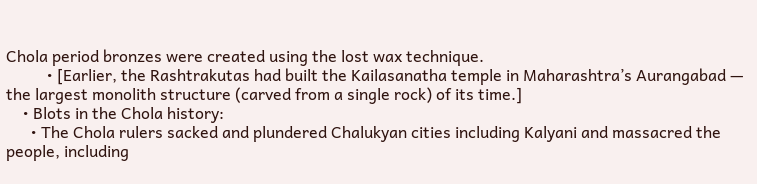Chola period bronzes were created using the lost wax technique.
          • [Earlier, the Rashtrakutas had built the Kailasanatha temple in Maharashtra’s Aurangabad — the largest monolith structure (carved from a single rock) of its time.]
    • Blots in the Chola history:
      • The Chola rulers sacked and plundered Chalukyan cities including Kalyani and massacred the people, including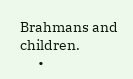Brahmans and children.
      •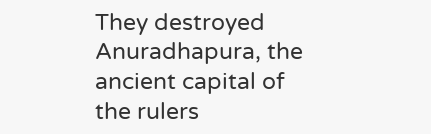They destroyed Anuradhapura, the ancient capital of the rulers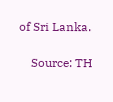of Sri Lanka.

    Source: TH